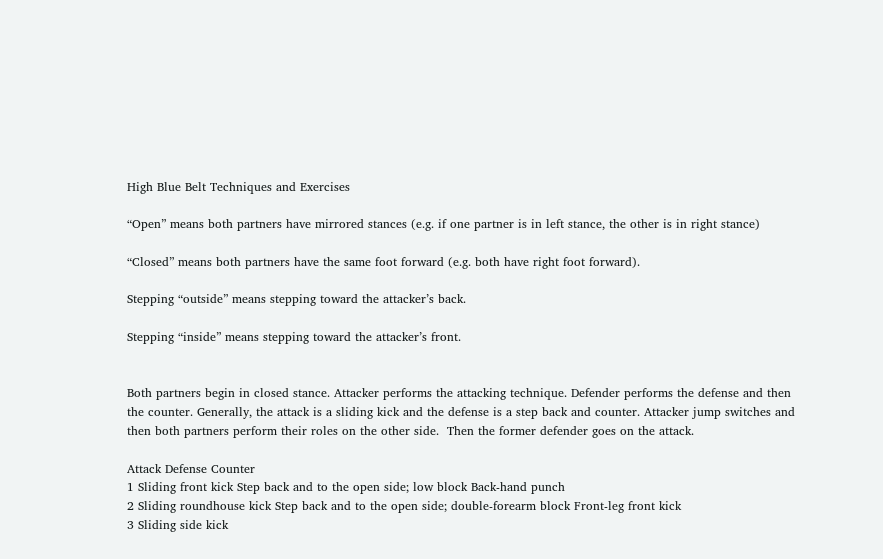High Blue Belt Techniques and Exercises

“Open” means both partners have mirrored stances (e.g. if one partner is in left stance, the other is in right stance)

“Closed” means both partners have the same foot forward (e.g. both have right foot forward).

Stepping “outside” means stepping toward the attacker’s back.

Stepping “inside” means stepping toward the attacker’s front.


Both partners begin in closed stance. Attacker performs the attacking technique. Defender performs the defense and then the counter. Generally, the attack is a sliding kick and the defense is a step back and counter. Attacker jump switches and then both partners perform their roles on the other side.  Then the former defender goes on the attack.

Attack Defense Counter
1 Sliding front kick Step back and to the open side; low block Back-hand punch
2 Sliding roundhouse kick Step back and to the open side; double-forearm block Front-leg front kick
3 Sliding side kick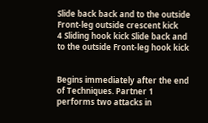Slide back back and to the outside Front-leg outside crescent kick
4 Sliding hook kick Slide back and to the outside Front-leg hook kick


Begins immediately after the end of Techniques. Partner 1 performs two attacks in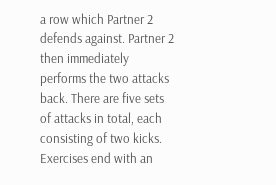a row which Partner 2 defends against. Partner 2 then immediately performs the two attacks back. There are five sets of attacks in total, each consisting of two kicks. Exercises end with an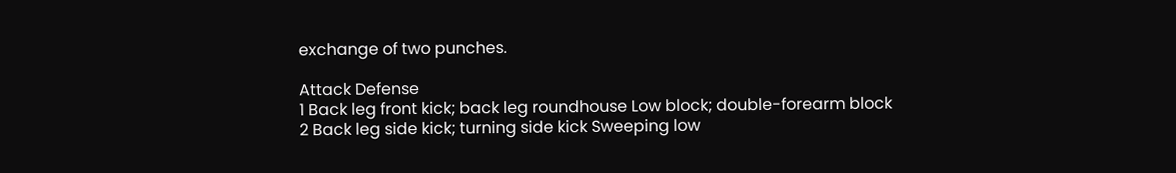exchange of two punches.

Attack Defense
1 Back leg front kick; back leg roundhouse Low block; double-forearm block
2 Back leg side kick; turning side kick Sweeping low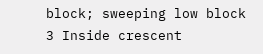block; sweeping low block
3 Inside crescent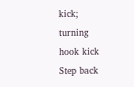kick; turning hook kick Step back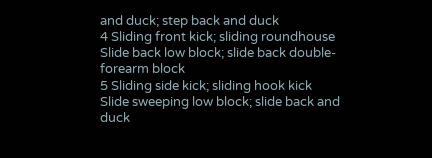and duck; step back and duck
4 Sliding front kick; sliding roundhouse Slide back low block; slide back double-forearm block
5 Sliding side kick; sliding hook kick Slide sweeping low block; slide back and duck